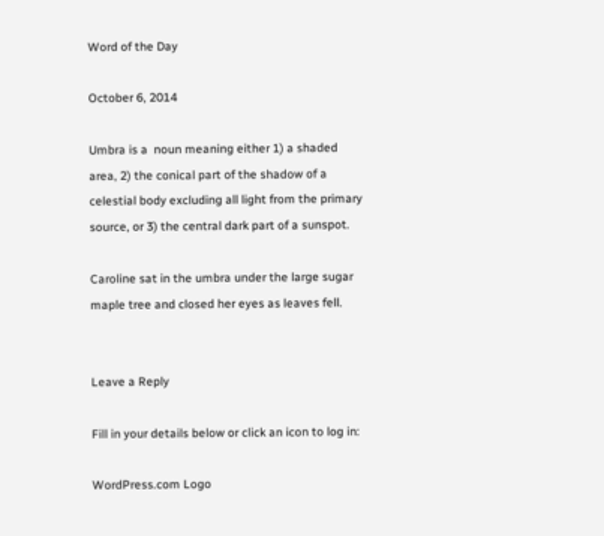Word of the Day

October 6, 2014

Umbra is a  noun meaning either 1) a shaded area, 2) the conical part of the shadow of a celestial body excluding all light from the primary source, or 3) the central dark part of a sunspot.

Caroline sat in the umbra under the large sugar maple tree and closed her eyes as leaves fell.


Leave a Reply

Fill in your details below or click an icon to log in:

WordPress.com Logo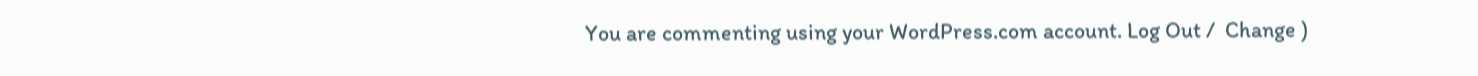You are commenting using your WordPress.com account. Log Out /  Change )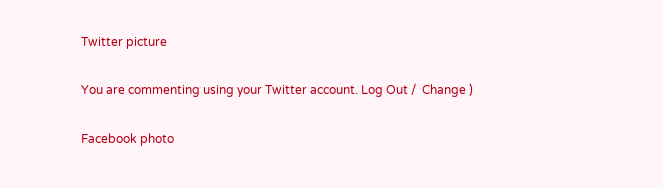Twitter picture

You are commenting using your Twitter account. Log Out /  Change )

Facebook photo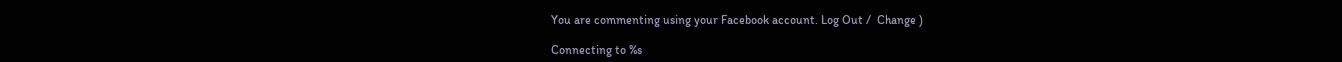You are commenting using your Facebook account. Log Out /  Change )

Connecting to %s